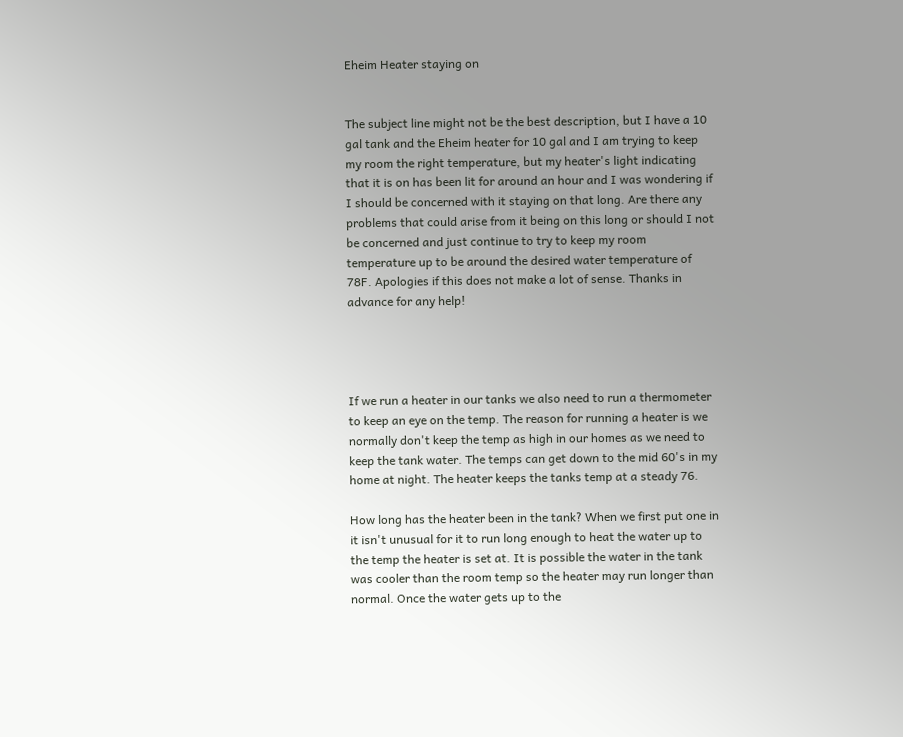Eheim Heater staying on


The subject line might not be the best description, but I have a 10 gal tank and the Eheim heater for 10 gal and I am trying to keep my room the right temperature, but my heater's light indicating that it is on has been lit for around an hour and I was wondering if I should be concerned with it staying on that long. Are there any problems that could arise from it being on this long or should I not be concerned and just continue to try to keep my room temperature up to be around the desired water temperature of 78F. Apologies if this does not make a lot of sense. Thanks in advance for any help!




If we run a heater in our tanks we also need to run a thermometer to keep an eye on the temp. The reason for running a heater is we normally don't keep the temp as high in our homes as we need to keep the tank water. The temps can get down to the mid 60's in my home at night. The heater keeps the tanks temp at a steady 76.

How long has the heater been in the tank? When we first put one in it isn't unusual for it to run long enough to heat the water up to the temp the heater is set at. It is possible the water in the tank was cooler than the room temp so the heater may run longer than normal. Once the water gets up to the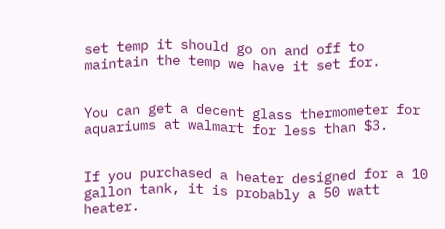set temp it should go on and off to maintain the temp we have it set for.


You can get a decent glass thermometer for aquariums at walmart for less than $3.


If you purchased a heater designed for a 10 gallon tank, it is probably a 50 watt heater.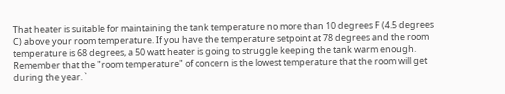That heater is suitable for maintaining the tank temperature no more than 10 degrees F (4.5 degrees C) above your room temperature. If you have the temperature setpoint at 78 degrees and the room temperature is 68 degrees, a 50 watt heater is going to struggle keeping the tank warm enough. Remember that the "room temperature" of concern is the lowest temperature that the room will get during the year. `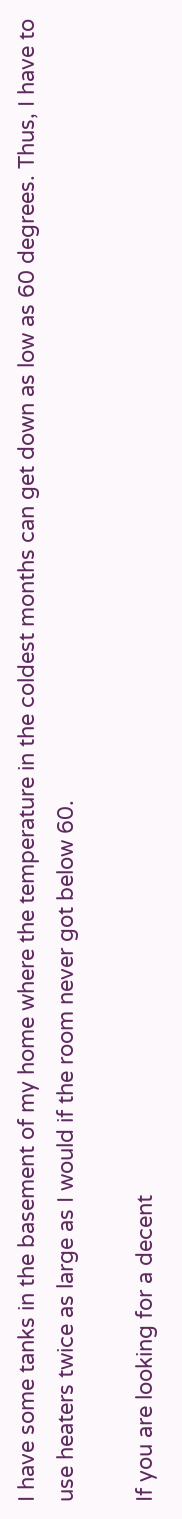I have some tanks in the basement of my home where the temperature in the coldest months can get down as low as 60 degrees. Thus, I have to use heaters twice as large as I would if the room never got below 60.

If you are looking for a decent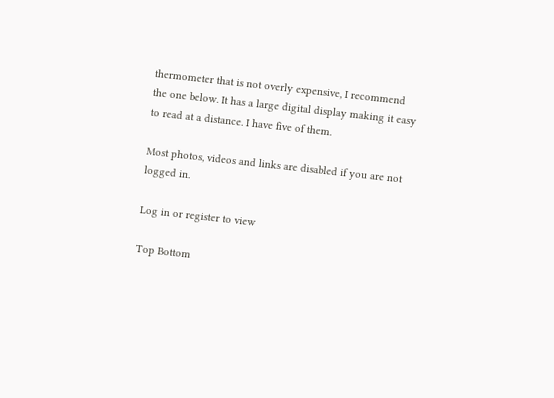thermometer that is not overly expensive, I recommend the one below. It has a large digital display making it easy to read at a distance. I have five of them.

Most photos, videos and links are disabled if you are not logged in.

Log in or register to view

Top Bottom